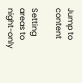Jump to content

Setting areas to night-only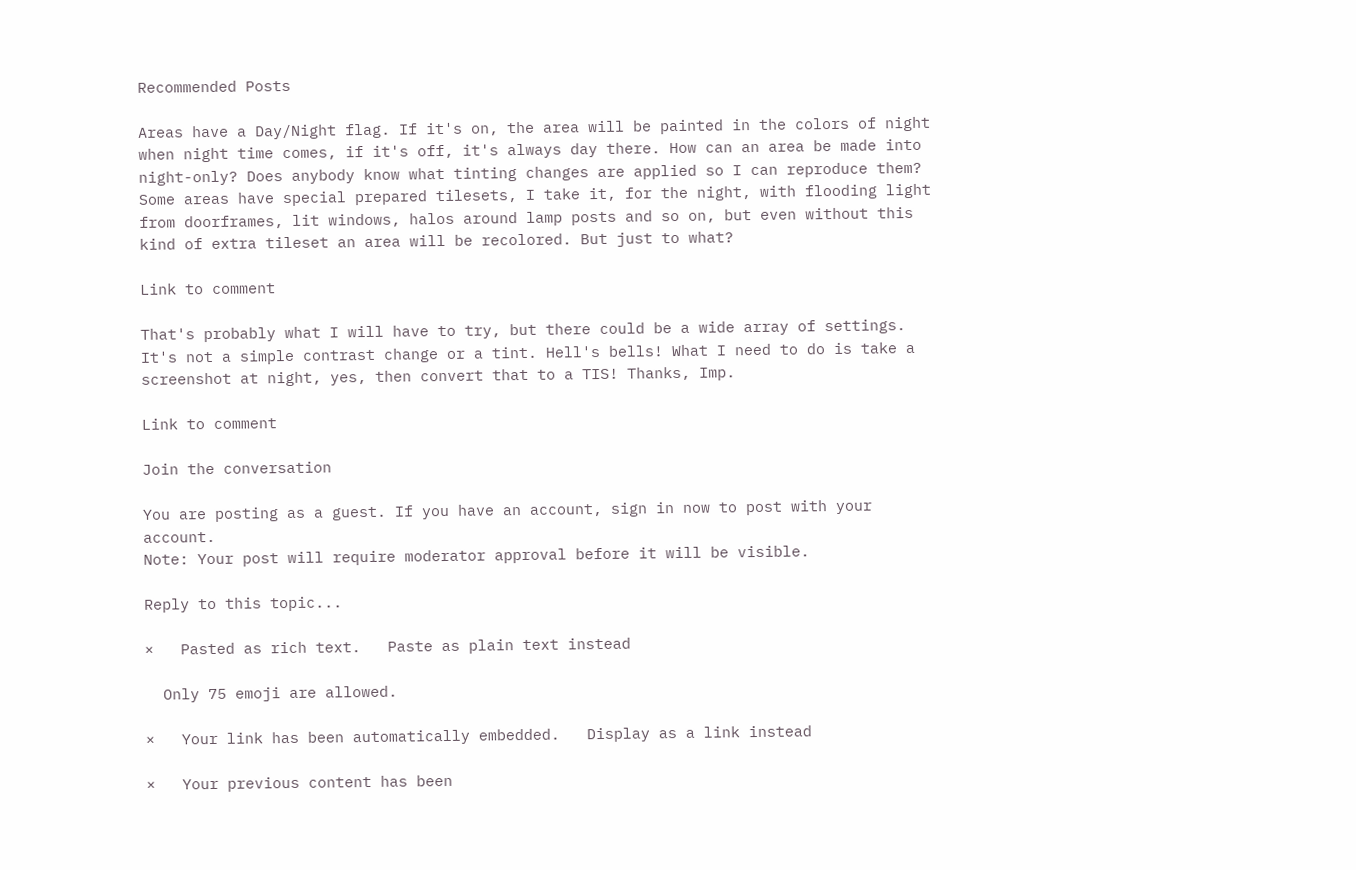Recommended Posts

Areas have a Day/Night flag. If it's on, the area will be painted in the colors of night when night time comes, if it's off, it's always day there. How can an area be made into night-only? Does anybody know what tinting changes are applied so I can reproduce them? Some areas have special prepared tilesets, I take it, for the night, with flooding light from doorframes, lit windows, halos around lamp posts and so on, but even without this kind of extra tileset an area will be recolored. But just to what?

Link to comment

That's probably what I will have to try, but there could be a wide array of settings. It's not a simple contrast change or a tint. Hell's bells! What I need to do is take a screenshot at night, yes, then convert that to a TIS! Thanks, Imp.

Link to comment

Join the conversation

You are posting as a guest. If you have an account, sign in now to post with your account.
Note: Your post will require moderator approval before it will be visible.

Reply to this topic...

×   Pasted as rich text.   Paste as plain text instead

  Only 75 emoji are allowed.

×   Your link has been automatically embedded.   Display as a link instead

×   Your previous content has been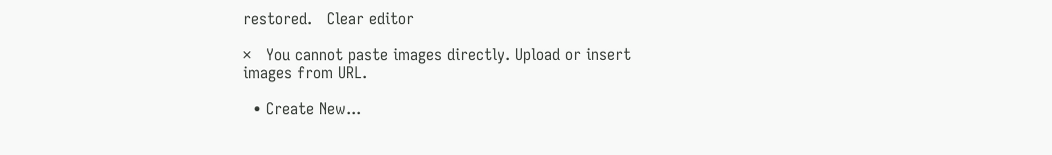restored.   Clear editor

×   You cannot paste images directly. Upload or insert images from URL.

  • Create New...